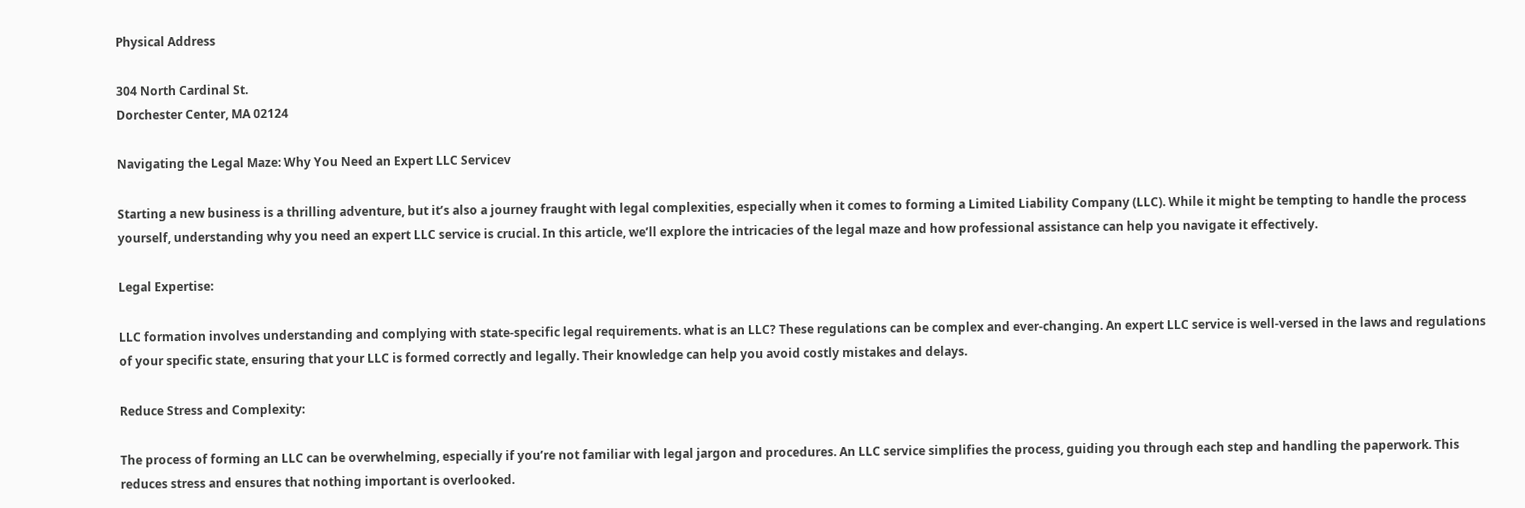Physical Address

304 North Cardinal St.
Dorchester Center, MA 02124

Navigating the Legal Maze: Why You Need an Expert LLC Servicev

Starting a new business is a thrilling adventure, but it’s also a journey fraught with legal complexities, especially when it comes to forming a Limited Liability Company (LLC). While it might be tempting to handle the process yourself, understanding why you need an expert LLC service is crucial. In this article, we’ll explore the intricacies of the legal maze and how professional assistance can help you navigate it effectively.

Legal Expertise:

LLC formation involves understanding and complying with state-specific legal requirements. what is an LLC? These regulations can be complex and ever-changing. An expert LLC service is well-versed in the laws and regulations of your specific state, ensuring that your LLC is formed correctly and legally. Their knowledge can help you avoid costly mistakes and delays.

Reduce Stress and Complexity:

The process of forming an LLC can be overwhelming, especially if you’re not familiar with legal jargon and procedures. An LLC service simplifies the process, guiding you through each step and handling the paperwork. This reduces stress and ensures that nothing important is overlooked.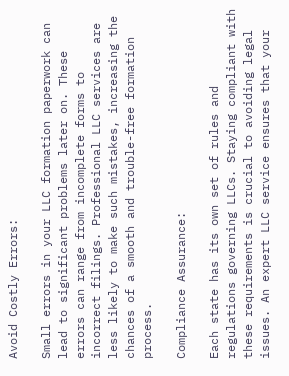Avoid Costly Errors:

Small errors in your LLC formation paperwork can lead to significant problems later on. These errors can range from incomplete forms to incorrect filings. Professional LLC services are less likely to make such mistakes, increasing the chances of a smooth and trouble-free formation process.

Compliance Assurance:

Each state has its own set of rules and regulations governing LLCs. Staying compliant with these requirements is crucial to avoiding legal issues. An expert LLC service ensures that your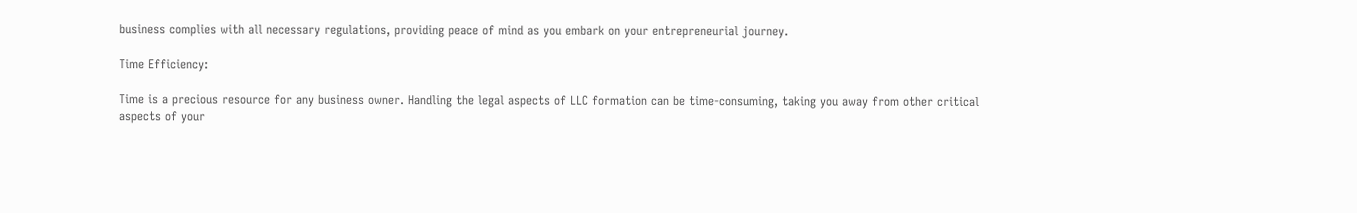business complies with all necessary regulations, providing peace of mind as you embark on your entrepreneurial journey.

Time Efficiency:

Time is a precious resource for any business owner. Handling the legal aspects of LLC formation can be time-consuming, taking you away from other critical aspects of your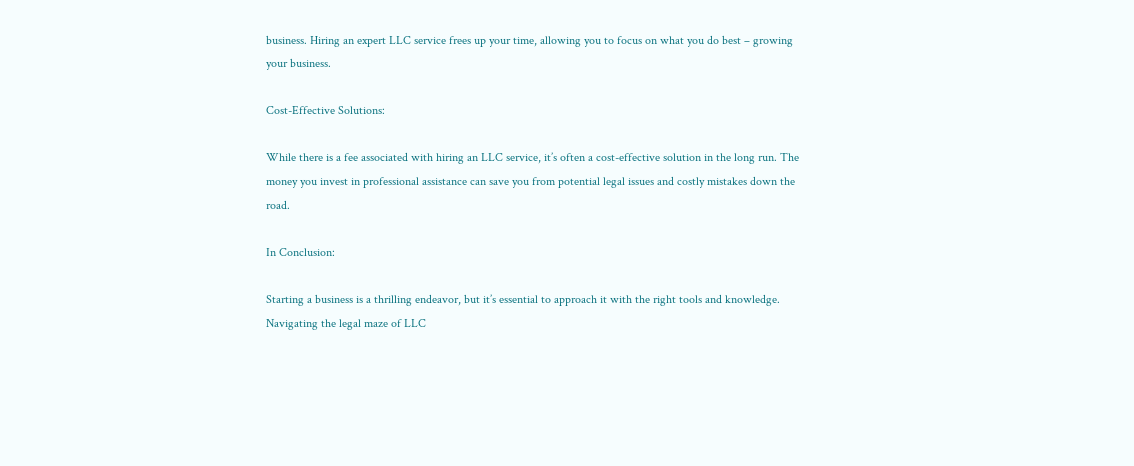business. Hiring an expert LLC service frees up your time, allowing you to focus on what you do best – growing your business.

Cost-Effective Solutions:

While there is a fee associated with hiring an LLC service, it’s often a cost-effective solution in the long run. The money you invest in professional assistance can save you from potential legal issues and costly mistakes down the road.

In Conclusion:

Starting a business is a thrilling endeavor, but it’s essential to approach it with the right tools and knowledge. Navigating the legal maze of LLC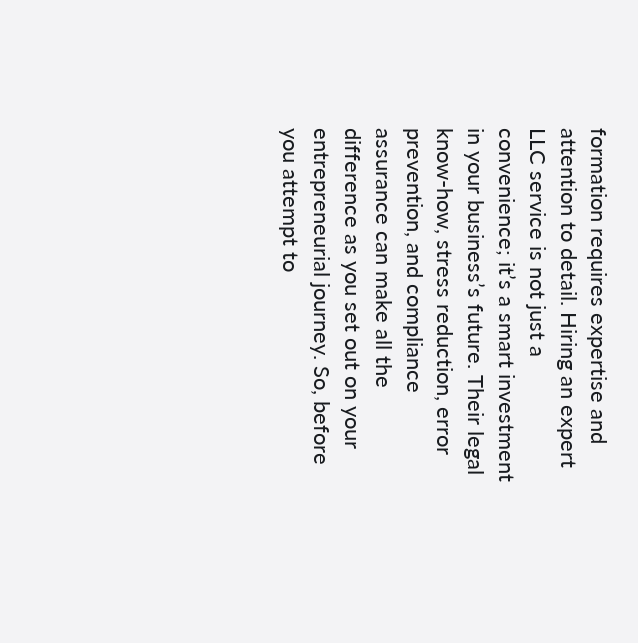formation requires expertise and attention to detail. Hiring an expert LLC service is not just a convenience; it’s a smart investment in your business’s future. Their legal know-how, stress reduction, error prevention, and compliance assurance can make all the difference as you set out on your entrepreneurial journey. So, before you attempt to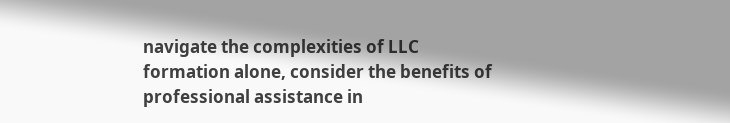navigate the complexities of LLC formation alone, consider the benefits of professional assistance in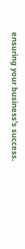ensuring your business’s success.